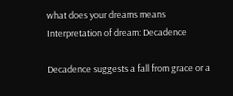what does your dreams means
Interpretation of dream: Decadence

Decadence suggests a fall from grace or a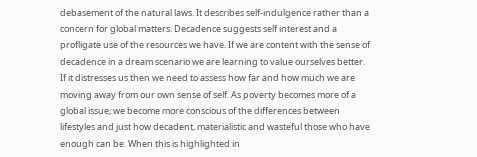debasement of the natural laws. It describes self-indulgence rather than a concern for global matters. Decadence suggests self interest and a profligate use of the resources we have. If we are content with the sense of decadence in a dream scenario we are learning to value ourselves better. If it distresses us then we need to assess how far and how much we are moving away from our own sense of self. As poverty becomes more of a global issue, we become more conscious of the differences between lifestyles and just how decadent, materialistic and wasteful those who have enough can be. When this is highlighted in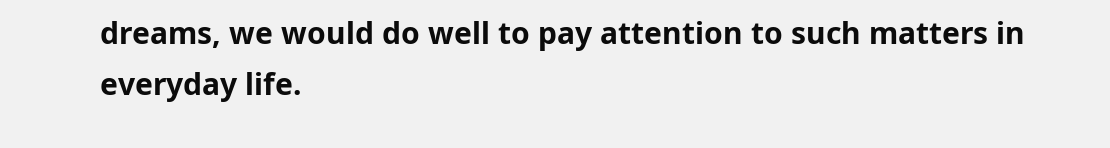dreams, we would do well to pay attention to such matters in everyday life.